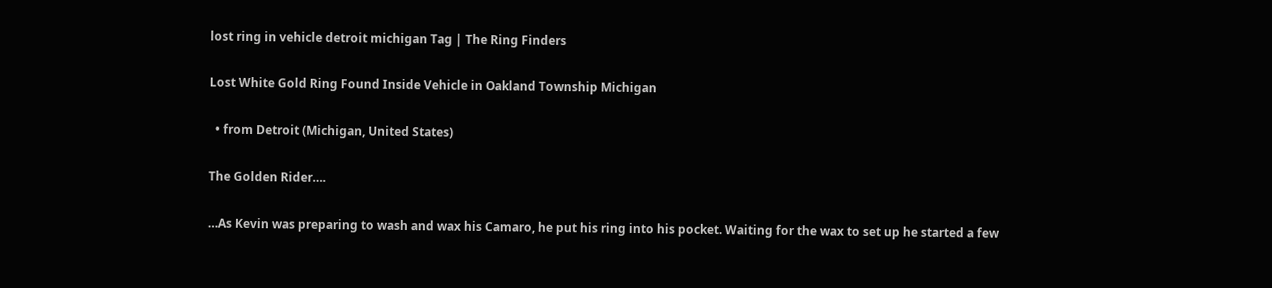lost ring in vehicle detroit michigan Tag | The Ring Finders

Lost White Gold Ring Found Inside Vehicle in Oakland Township Michigan

  • from Detroit (Michigan, United States)

The Golden Rider….

…As Kevin was preparing to wash and wax his Camaro, he put his ring into his pocket. Waiting for the wax to set up he started a few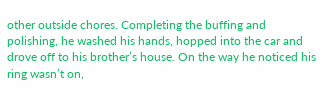other outside chores. Completing the buffing and polishing, he washed his hands, hopped into the car and drove off to his brother’s house. On the way he noticed his ring wasn’t on,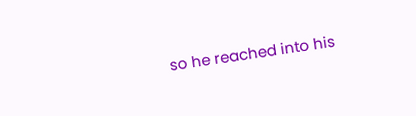so he reached into his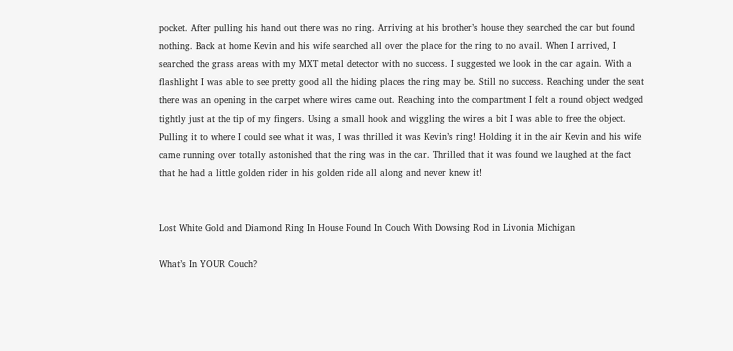pocket. After pulling his hand out there was no ring. Arriving at his brother’s house they searched the car but found nothing. Back at home Kevin and his wife searched all over the place for the ring to no avail. When I arrived, I searched the grass areas with my MXT metal detector with no success. I suggested we look in the car again. With a flashlight I was able to see pretty good all the hiding places the ring may be. Still no success. Reaching under the seat there was an opening in the carpet where wires came out. Reaching into the compartment I felt a round object wedged tightly just at the tip of my fingers. Using a small hook and wiggling the wires a bit I was able to free the object. Pulling it to where I could see what it was, I was thrilled it was Kevin’s ring! Holding it in the air Kevin and his wife came running over totally astonished that the ring was in the car. Thrilled that it was found we laughed at the fact that he had a little golden rider in his golden ride all along and never knew it!


Lost White Gold and Diamond Ring In House Found In Couch With Dowsing Rod in Livonia Michigan

What’s In YOUR Couch?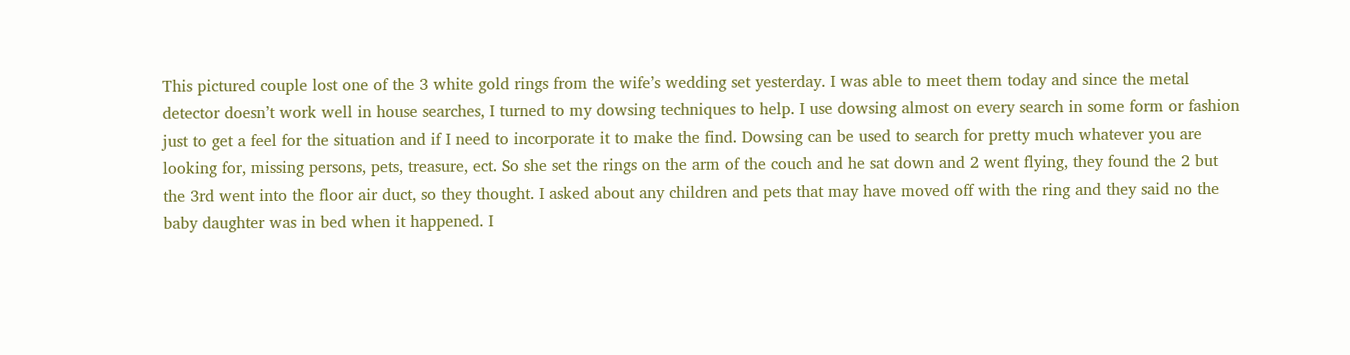This pictured couple lost one of the 3 white gold rings from the wife’s wedding set yesterday. I was able to meet them today and since the metal detector doesn’t work well in house searches, I turned to my dowsing techniques to help. I use dowsing almost on every search in some form or fashion just to get a feel for the situation and if I need to incorporate it to make the find. Dowsing can be used to search for pretty much whatever you are looking for, missing persons, pets, treasure, ect. So she set the rings on the arm of the couch and he sat down and 2 went flying, they found the 2 but the 3rd went into the floor air duct, so they thought. I asked about any children and pets that may have moved off with the ring and they said no the baby daughter was in bed when it happened. I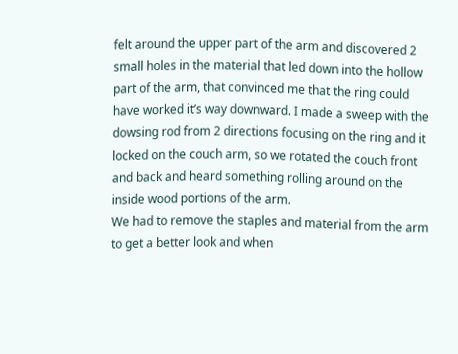felt around the upper part of the arm and discovered 2 small holes in the material that led down into the hollow part of the arm, that convinced me that the ring could have worked it’s way downward. I made a sweep with the dowsing rod from 2 directions focusing on the ring and it locked on the couch arm, so we rotated the couch front and back and heard something rolling around on the inside wood portions of the arm.
We had to remove the staples and material from the arm to get a better look and when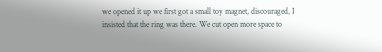we opened it up we first got a small toy magnet, discouraged, I insisted that the ring was there. We cut open more space to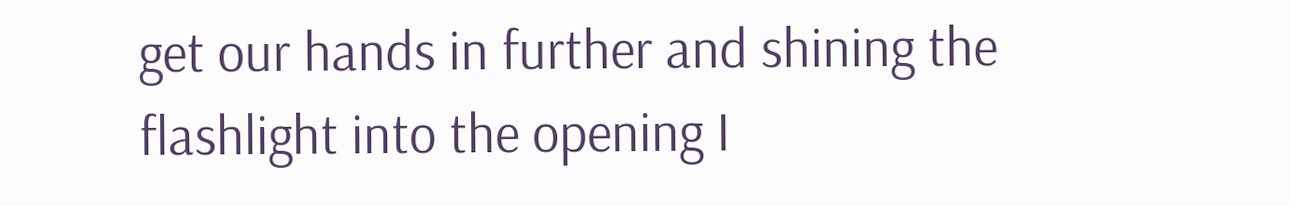get our hands in further and shining the flashlight into the opening I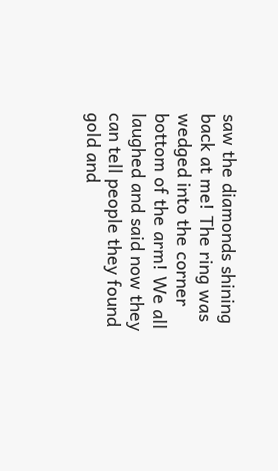saw the diamonds shining back at me! The ring was wedged into the corner bottom of the arm! We all laughed and said now they can tell people they found gold and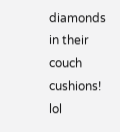diamonds in their couch cushions! lol